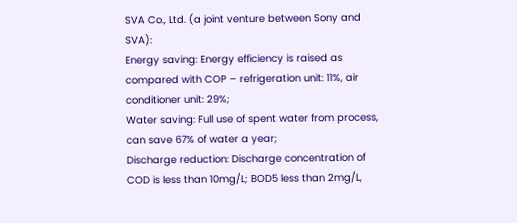SVA Co., Ltd. (a joint venture between Sony and SVA):
Energy saving: Energy efficiency is raised as compared with COP – refrigeration unit: 11%, air conditioner unit: 29%;
Water saving: Full use of spent water from process, can save 67% of water a year;
Discharge reduction: Discharge concentration of COD is less than 10mg/L; BOD5 less than 2mg/L,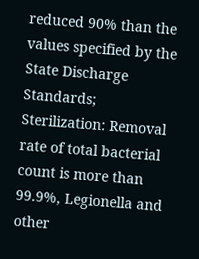reduced 90% than the values specified by the State Discharge Standards;
Sterilization: Removal rate of total bacterial count is more than 99.9%, Legionella and other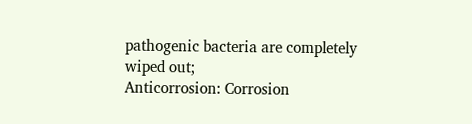pathogenic bacteria are completely wiped out;
Anticorrosion: Corrosion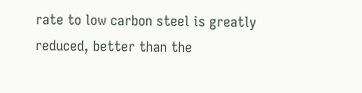rate to low carbon steel is greatly reduced, better than the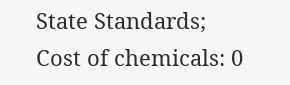State Standards;
Cost of chemicals: 0